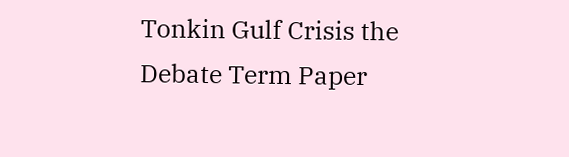Tonkin Gulf Crisis the Debate Term Paper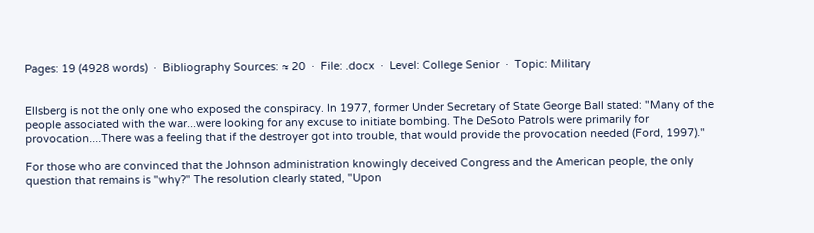Pages: 19 (4928 words)  ·  Bibliography Sources: ≈ 20  ·  File: .docx  ·  Level: College Senior  ·  Topic: Military


Ellsberg is not the only one who exposed the conspiracy. In 1977, former Under Secretary of State George Ball stated: "Many of the people associated with the war...were looking for any excuse to initiate bombing. The DeSoto Patrols were primarily for provocation....There was a feeling that if the destroyer got into trouble, that would provide the provocation needed (Ford, 1997)."

For those who are convinced that the Johnson administration knowingly deceived Congress and the American people, the only question that remains is "why?" The resolution clearly stated, "Upon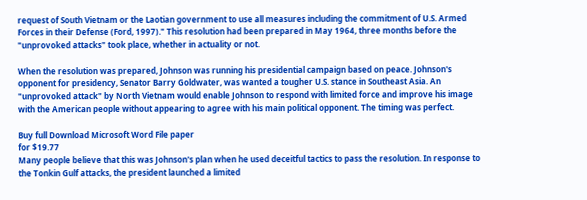request of South Vietnam or the Laotian government to use all measures including the commitment of U.S. Armed Forces in their Defense (Ford, 1997)." This resolution had been prepared in May 1964, three months before the "unprovoked attacks" took place, whether in actuality or not.

When the resolution was prepared, Johnson was running his presidential campaign based on peace. Johnson's opponent for presidency, Senator Barry Goldwater, was wanted a tougher U.S. stance in Southeast Asia. An "unprovoked attack" by North Vietnam would enable Johnson to respond with limited force and improve his image with the American people without appearing to agree with his main political opponent. The timing was perfect.

Buy full Download Microsoft Word File paper
for $19.77
Many people believe that this was Johnson's plan when he used deceitful tactics to pass the resolution. In response to the Tonkin Gulf attacks, the president launched a limited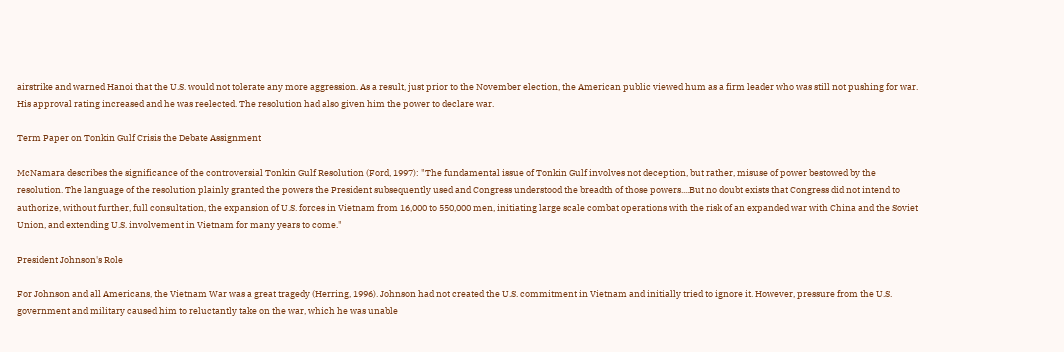airstrike and warned Hanoi that the U.S. would not tolerate any more aggression. As a result, just prior to the November election, the American public viewed hum as a firm leader who was still not pushing for war. His approval rating increased and he was reelected. The resolution had also given him the power to declare war.

Term Paper on Tonkin Gulf Crisis the Debate Assignment

McNamara describes the significance of the controversial Tonkin Gulf Resolution (Ford, 1997): "The fundamental issue of Tonkin Gulf involves not deception, but rather, misuse of power bestowed by the resolution. The language of the resolution plainly granted the powers the President subsequently used and Congress understood the breadth of those powers....But no doubt exists that Congress did not intend to authorize, without further, full consultation, the expansion of U.S. forces in Vietnam from 16,000 to 550,000 men, initiating large scale combat operations with the risk of an expanded war with China and the Soviet Union, and extending U.S. involvement in Vietnam for many years to come."

President Johnson's Role

For Johnson and all Americans, the Vietnam War was a great tragedy (Herring, 1996). Johnson had not created the U.S. commitment in Vietnam and initially tried to ignore it. However, pressure from the U.S. government and military caused him to reluctantly take on the war, which he was unable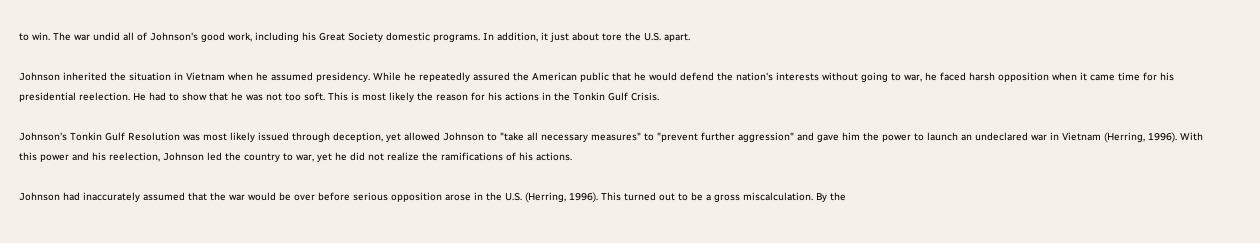to win. The war undid all of Johnson's good work, including his Great Society domestic programs. In addition, it just about tore the U.S. apart.

Johnson inherited the situation in Vietnam when he assumed presidency. While he repeatedly assured the American public that he would defend the nation's interests without going to war, he faced harsh opposition when it came time for his presidential reelection. He had to show that he was not too soft. This is most likely the reason for his actions in the Tonkin Gulf Crisis.

Johnson's Tonkin Gulf Resolution was most likely issued through deception, yet allowed Johnson to "take all necessary measures" to "prevent further aggression" and gave him the power to launch an undeclared war in Vietnam (Herring, 1996). With this power and his reelection, Johnson led the country to war, yet he did not realize the ramifications of his actions.

Johnson had inaccurately assumed that the war would be over before serious opposition arose in the U.S. (Herring, 1996). This turned out to be a gross miscalculation. By the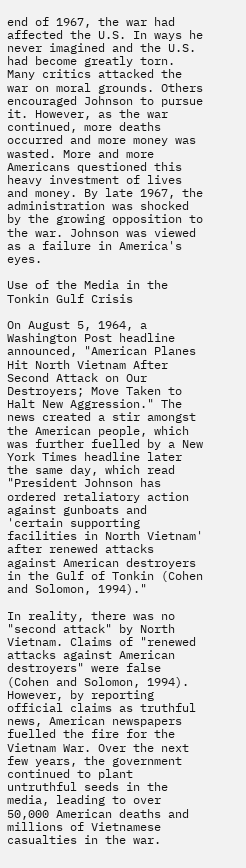end of 1967, the war had affected the U.S. In ways he never imagined and the U.S. had become greatly torn. Many critics attacked the war on moral grounds. Others encouraged Johnson to pursue it. However, as the war continued, more deaths occurred and more money was wasted. More and more Americans questioned this heavy investment of lives and money. By late 1967, the administration was shocked by the growing opposition to the war. Johnson was viewed as a failure in America's eyes.

Use of the Media in the Tonkin Gulf Crisis

On August 5, 1964, a Washington Post headline announced, "American Planes Hit North Vietnam After Second Attack on Our Destroyers; Move Taken to Halt New Aggression." The news created a stir amongst the American people, which was further fuelled by a New York Times headline later the same day, which read "President Johnson has ordered retaliatory action against gunboats and 'certain supporting facilities in North Vietnam' after renewed attacks against American destroyers in the Gulf of Tonkin (Cohen and Solomon, 1994)."

In reality, there was no "second attack" by North Vietnam. Claims of "renewed attacks against American destroyers" were false (Cohen and Solomon, 1994). However, by reporting official claims as truthful news, American newspapers fuelled the fire for the Vietnam War. Over the next few years, the government continued to plant untruthful seeds in the media, leading to over 50,000 American deaths and millions of Vietnamese casualties in the war.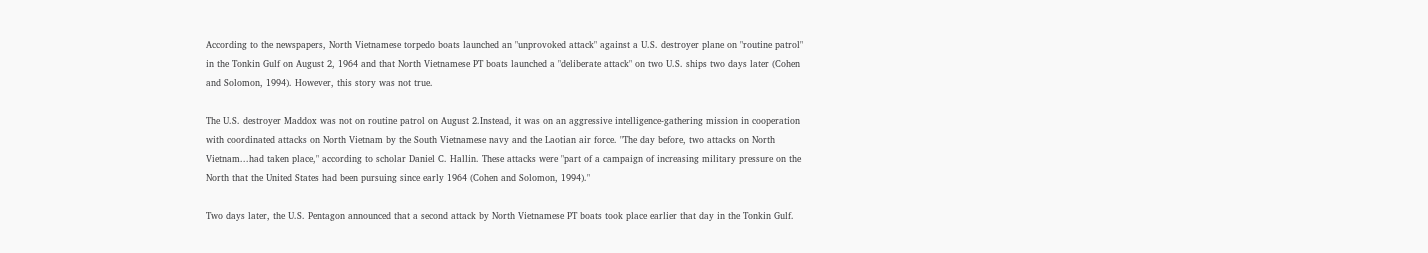According to the newspapers, North Vietnamese torpedo boats launched an "unprovoked attack" against a U.S. destroyer plane on "routine patrol" in the Tonkin Gulf on August 2, 1964 and that North Vietnamese PT boats launched a "deliberate attack" on two U.S. ships two days later (Cohen and Solomon, 1994). However, this story was not true.

The U.S. destroyer Maddox was not on routine patrol on August 2.Instead, it was on an aggressive intelligence-gathering mission in cooperation with coordinated attacks on North Vietnam by the South Vietnamese navy and the Laotian air force. "The day before, two attacks on North Vietnam...had taken place," according to scholar Daniel C. Hallin. These attacks were "part of a campaign of increasing military pressure on the North that the United States had been pursuing since early 1964 (Cohen and Solomon, 1994)."

Two days later, the U.S. Pentagon announced that a second attack by North Vietnamese PT boats took place earlier that day in the Tonkin Gulf.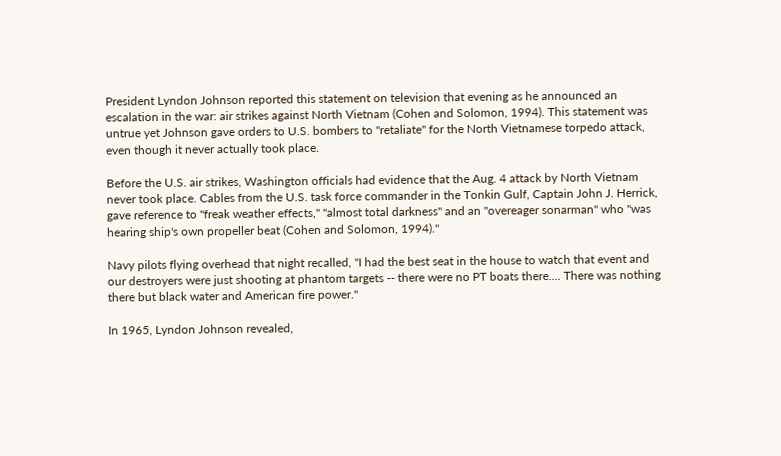President Lyndon Johnson reported this statement on television that evening as he announced an escalation in the war: air strikes against North Vietnam (Cohen and Solomon, 1994). This statement was untrue yet Johnson gave orders to U.S. bombers to "retaliate" for the North Vietnamese torpedo attack, even though it never actually took place.

Before the U.S. air strikes, Washington officials had evidence that the Aug. 4 attack by North Vietnam never took place. Cables from the U.S. task force commander in the Tonkin Gulf, Captain John J. Herrick, gave reference to "freak weather effects," "almost total darkness" and an "overeager sonarman" who "was hearing ship's own propeller beat (Cohen and Solomon, 1994)."

Navy pilots flying overhead that night recalled, "I had the best seat in the house to watch that event and our destroyers were just shooting at phantom targets -- there were no PT boats there.... There was nothing there but black water and American fire power."

In 1965, Lyndon Johnson revealed,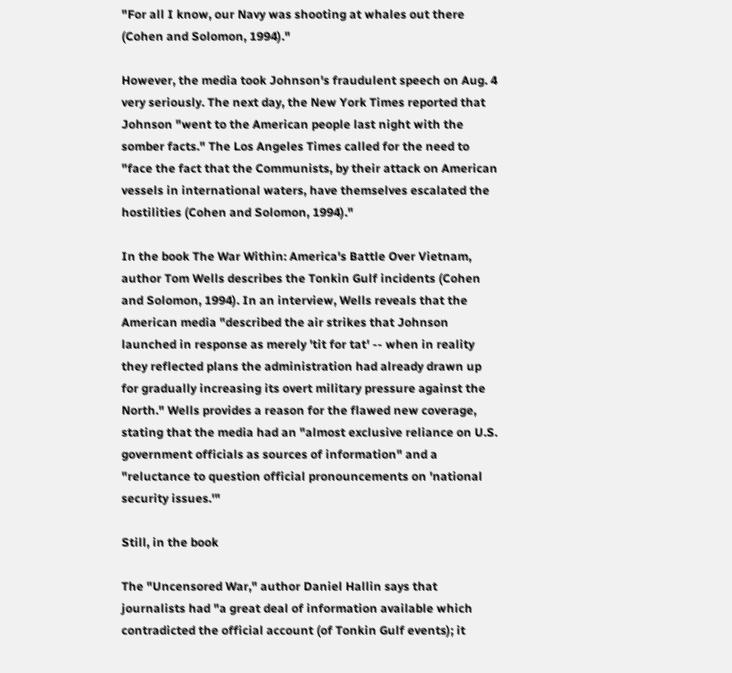"For all I know, our Navy was shooting at whales out there (Cohen and Solomon, 1994)."

However, the media took Johnson's fraudulent speech on Aug. 4 very seriously. The next day, the New York Times reported that Johnson "went to the American people last night with the somber facts." The Los Angeles Times called for the need to "face the fact that the Communists, by their attack on American vessels in international waters, have themselves escalated the hostilities (Cohen and Solomon, 1994)."

In the book The War Within: America's Battle Over Vietnam, author Tom Wells describes the Tonkin Gulf incidents (Cohen and Solomon, 1994). In an interview, Wells reveals that the American media "described the air strikes that Johnson launched in response as merely 'tit for tat' -- when in reality they reflected plans the administration had already drawn up for gradually increasing its overt military pressure against the North." Wells provides a reason for the flawed new coverage, stating that the media had an "almost exclusive reliance on U.S. government officials as sources of information" and a "reluctance to question official pronouncements on 'national security issues.'"

Still, in the book

The "Uncensored War," author Daniel Hallin says that journalists had "a great deal of information available which contradicted the official account (of Tonkin Gulf events); it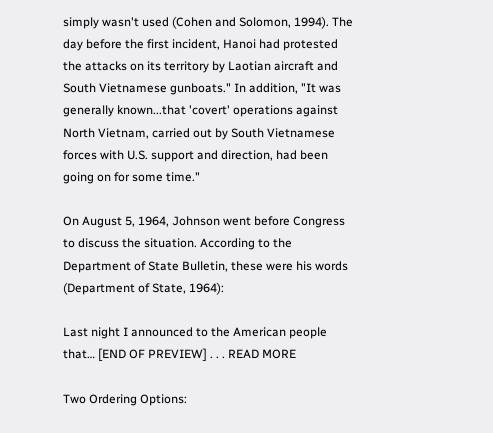simply wasn't used (Cohen and Solomon, 1994). The day before the first incident, Hanoi had protested the attacks on its territory by Laotian aircraft and South Vietnamese gunboats." In addition, "It was generally known...that 'covert' operations against North Vietnam, carried out by South Vietnamese forces with U.S. support and direction, had been going on for some time."

On August 5, 1964, Johnson went before Congress to discuss the situation. According to the Department of State Bulletin, these were his words (Department of State, 1964):

Last night I announced to the American people that… [END OF PREVIEW] . . . READ MORE

Two Ordering Options: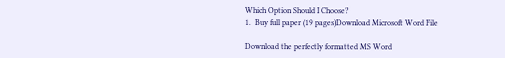Which Option Should I Choose?
1.  Buy full paper (19 pages)Download Microsoft Word File

Download the perfectly formatted MS Word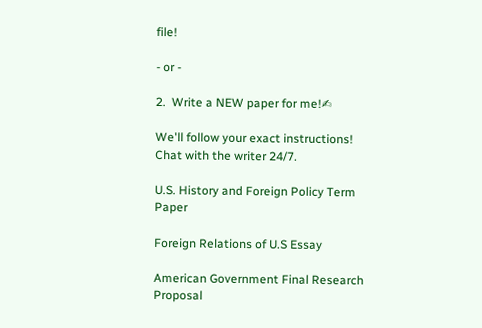file!

- or -

2.  Write a NEW paper for me!✍

We'll follow your exact instructions!
Chat with the writer 24/7.

U.S. History and Foreign Policy Term Paper

Foreign Relations of U.S Essay

American Government Final Research Proposal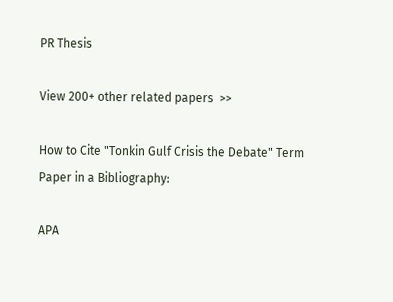PR Thesis

View 200+ other related papers  >>

How to Cite "Tonkin Gulf Crisis the Debate" Term Paper in a Bibliography:

APA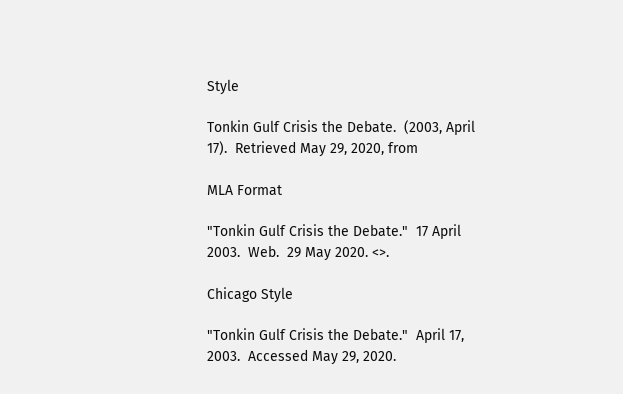Style

Tonkin Gulf Crisis the Debate.  (2003, April 17).  Retrieved May 29, 2020, from

MLA Format

"Tonkin Gulf Crisis the Debate."  17 April 2003.  Web.  29 May 2020. <>.

Chicago Style

"Tonkin Gulf Crisis the Debate."  April 17, 2003.  Accessed May 29, 2020.